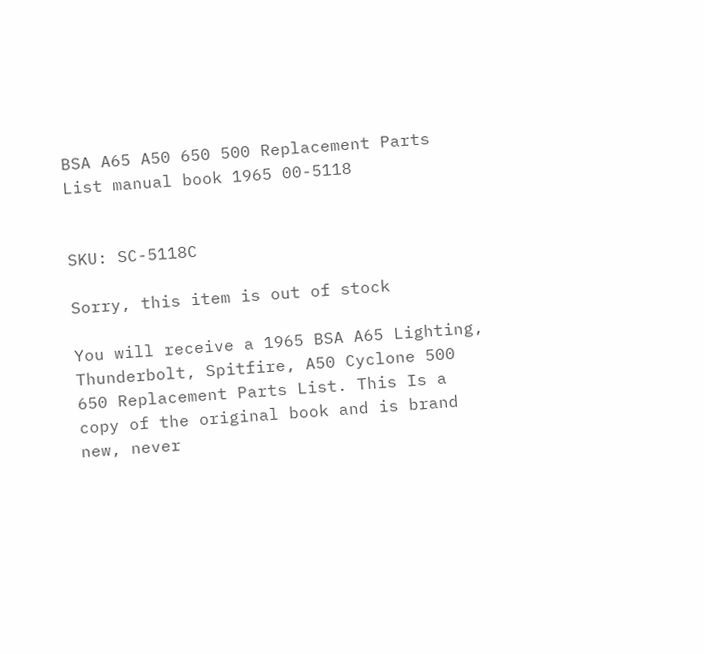BSA A65 A50 650 500 Replacement Parts List manual book 1965 00-5118


SKU: SC-5118C

Sorry, this item is out of stock

You will receive a 1965 BSA A65 Lighting, Thunderbolt, Spitfire, A50 Cyclone 500 650 Replacement Parts List. This Is a copy of the original book and is brand new, never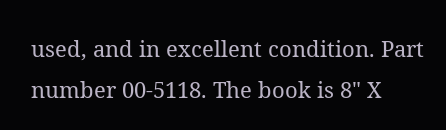used, and in excellent condition. Part number 00-5118. The book is 8" X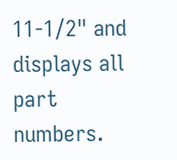11-1/2" and displays all part numbers.